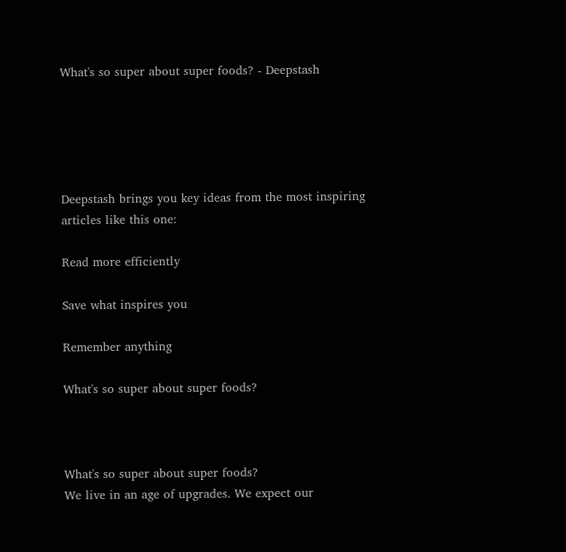What's so super about super foods? - Deepstash





Deepstash brings you key ideas from the most inspiring articles like this one:

Read more efficiently

Save what inspires you

Remember anything

What's so super about super foods?



What's so super about super foods?
We live in an age of upgrades. We expect our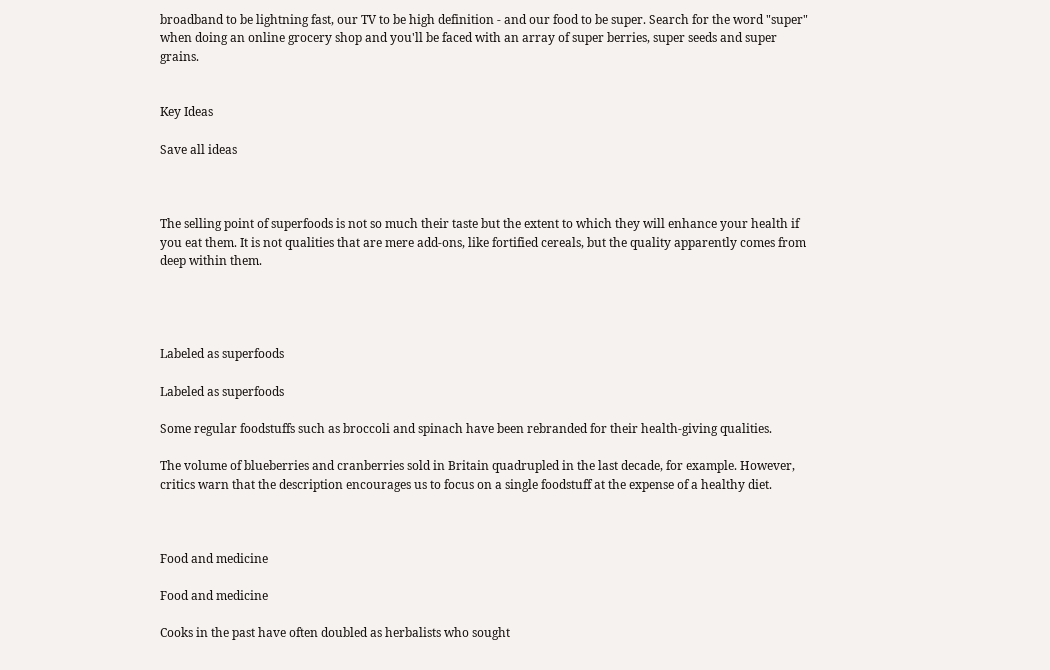broadband to be lightning fast, our TV to be high definition - and our food to be super. Search for the word "super" when doing an online grocery shop and you'll be faced with an array of super berries, super seeds and super grains.


Key Ideas

Save all ideas



The selling point of superfoods is not so much their taste but the extent to which they will enhance your health if you eat them. It is not qualities that are mere add-ons, like fortified cereals, but the quality apparently comes from deep within them.




Labeled as superfoods

Labeled as superfoods

Some regular foodstuffs such as broccoli and spinach have been rebranded for their health-giving qualities.

The volume of blueberries and cranberries sold in Britain quadrupled in the last decade, for example. However, critics warn that the description encourages us to focus on a single foodstuff at the expense of a healthy diet.



Food and medicine

Food and medicine

Cooks in the past have often doubled as herbalists who sought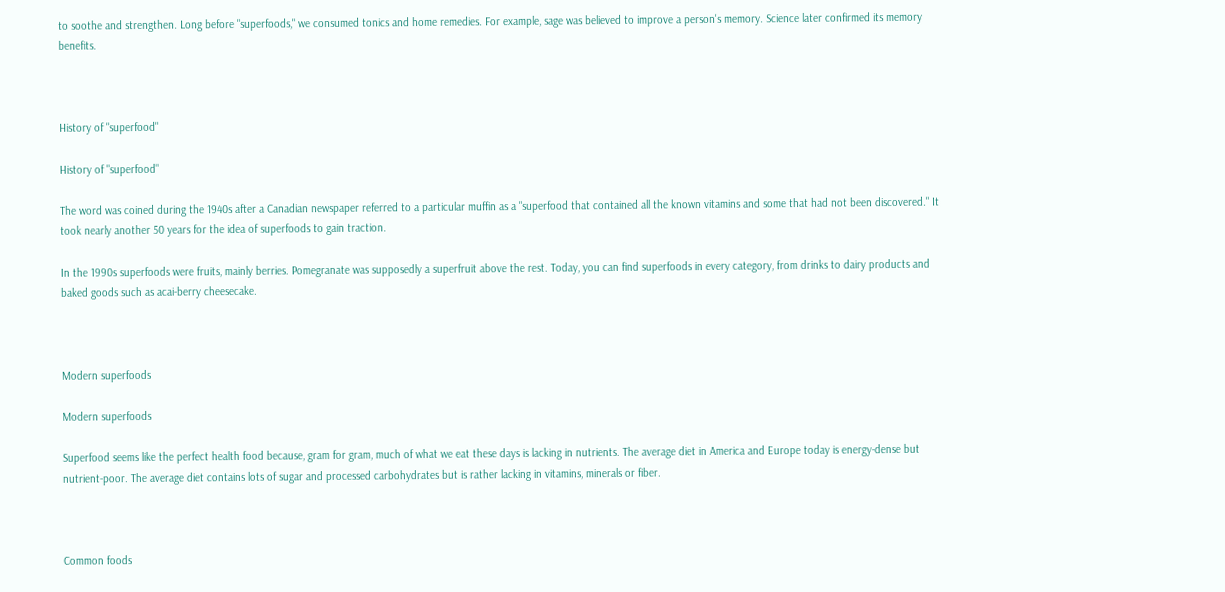to soothe and strengthen. Long before "superfoods," we consumed tonics and home remedies. For example, sage was believed to improve a person's memory. Science later confirmed its memory benefits.



History of "superfood"

History of "superfood"

The word was coined during the 1940s after a Canadian newspaper referred to a particular muffin as a "superfood that contained all the known vitamins and some that had not been discovered." It took nearly another 50 years for the idea of superfoods to gain traction.

In the 1990s superfoods were fruits, mainly berries. Pomegranate was supposedly a superfruit above the rest. Today, you can find superfoods in every category, from drinks to dairy products and baked goods such as acai-berry cheesecake.



Modern superfoods

Modern superfoods

Superfood seems like the perfect health food because, gram for gram, much of what we eat these days is lacking in nutrients. The average diet in America and Europe today is energy-dense but nutrient-poor. The average diet contains lots of sugar and processed carbohydrates but is rather lacking in vitamins, minerals or fiber.



Common foods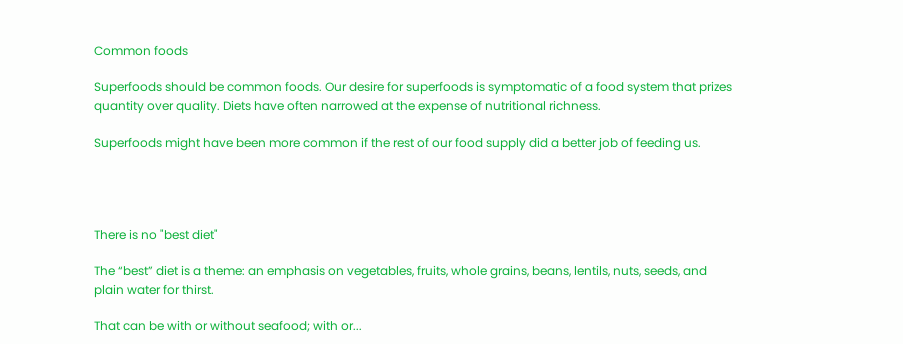Common foods

Superfoods should be common foods. Our desire for superfoods is symptomatic of a food system that prizes quantity over quality. Diets have often narrowed at the expense of nutritional richness.

Superfoods might have been more common if the rest of our food supply did a better job of feeding us.




There is no "best diet"

The “best” diet is a theme: an emphasis on vegetables, fruits, whole grains, beans, lentils, nuts, seeds, and plain water for thirst.

That can be with or without seafood; with or...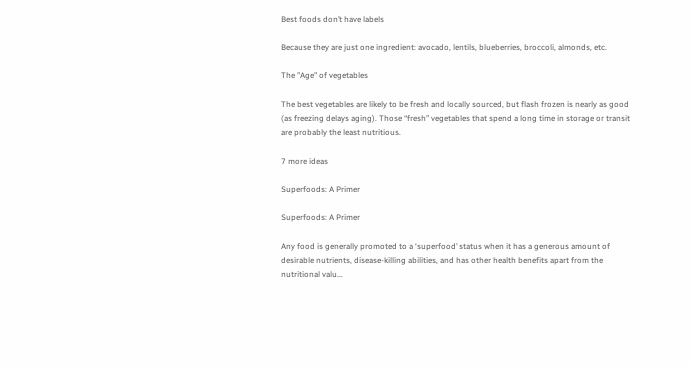Best foods don’t have labels

Because they are just one ingredient: avocado, lentils, blueberries, broccoli, almonds, etc.

The "Age" of vegetables

The best vegetables are likely to be fresh and locally sourced, but flash frozen is nearly as good (as freezing delays aging). Those “fresh” vegetables that spend a long time in storage or transit are probably the least nutritious.

7 more ideas

Superfoods: A Primer

Superfoods: A Primer

Any food is generally promoted to a ‘superfood’ status when it has a generous amount of desirable nutrients, disease-killing abilities, and has other health benefits apart from the nutritional valu...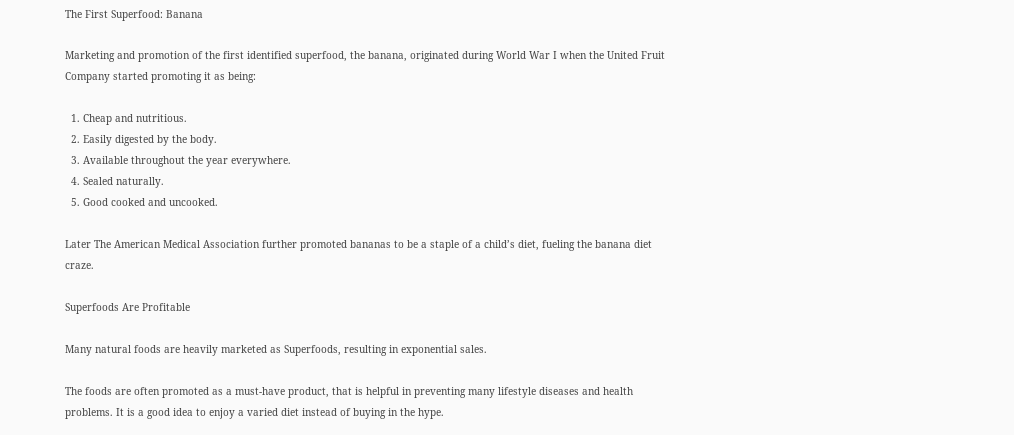The First Superfood: Banana

Marketing and promotion of the first identified superfood, the banana, originated during World War I when the United Fruit Company started promoting it as being:

  1. Cheap and nutritious.
  2. Easily digested by the body.
  3. Available throughout the year everywhere.
  4. Sealed naturally.
  5. Good cooked and uncooked.

Later The American Medical Association further promoted bananas to be a staple of a child’s diet, fueling the banana diet craze.

Superfoods Are Profitable

Many natural foods are heavily marketed as Superfoods, resulting in exponential sales.

The foods are often promoted as a must-have product, that is helpful in preventing many lifestyle diseases and health problems. It is a good idea to enjoy a varied diet instead of buying in the hype.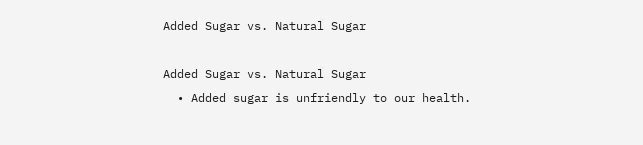Added Sugar vs. Natural Sugar

Added Sugar vs. Natural Sugar
  • Added sugar is unfriendly to our health.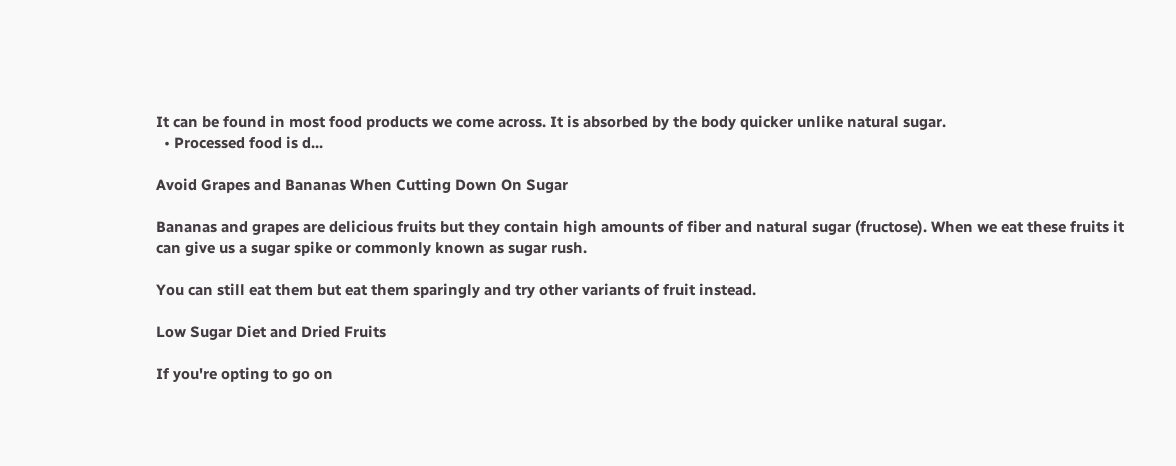It can be found in most food products we come across. It is absorbed by the body quicker unlike natural sugar.
  • Processed food is d...

Avoid Grapes and Bananas When Cutting Down On Sugar

Bananas and grapes are delicious fruits but they contain high amounts of fiber and natural sugar (fructose). When we eat these fruits it can give us a sugar spike or commonly known as sugar rush.

You can still eat them but eat them sparingly and try other variants of fruit instead.

Low Sugar Diet and Dried Fruits

If you're opting to go on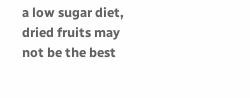a low sugar diet, dried fruits may not be the best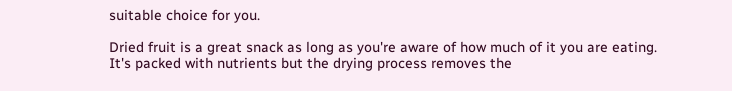suitable choice for you.

Dried fruit is a great snack as long as you're aware of how much of it you are eating. It's packed with nutrients but the drying process removes the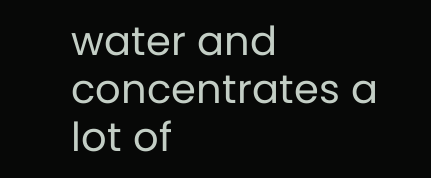water and concentrates a lot of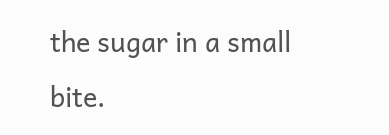the sugar in a small bite.